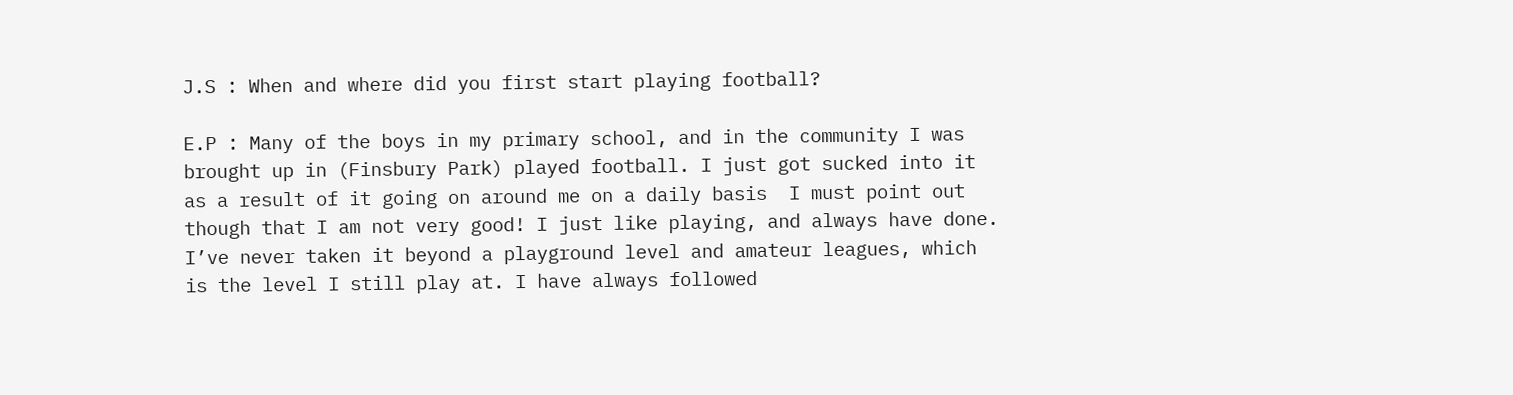J.S : When and where did you first start playing football?

E.P : Many of the boys in my primary school, and in the community I was brought up in (Finsbury Park) played football. I just got sucked into it as a result of it going on around me on a daily basis  I must point out though that I am not very good! I just like playing, and always have done. I’ve never taken it beyond a playground level and amateur leagues, which is the level I still play at. I have always followed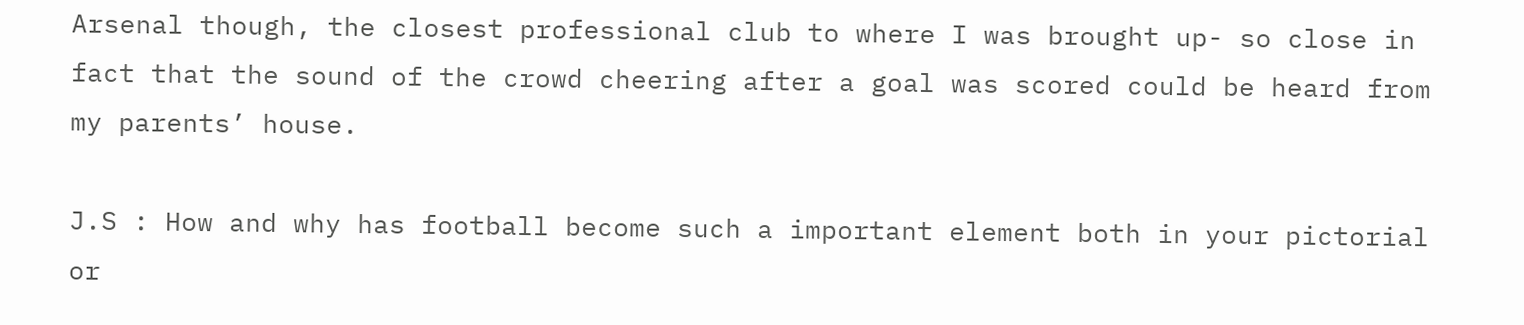Arsenal though, the closest professional club to where I was brought up- so close in fact that the sound of the crowd cheering after a goal was scored could be heard from my parents’ house.

J.S : How and why has football become such a important element both in your pictorial or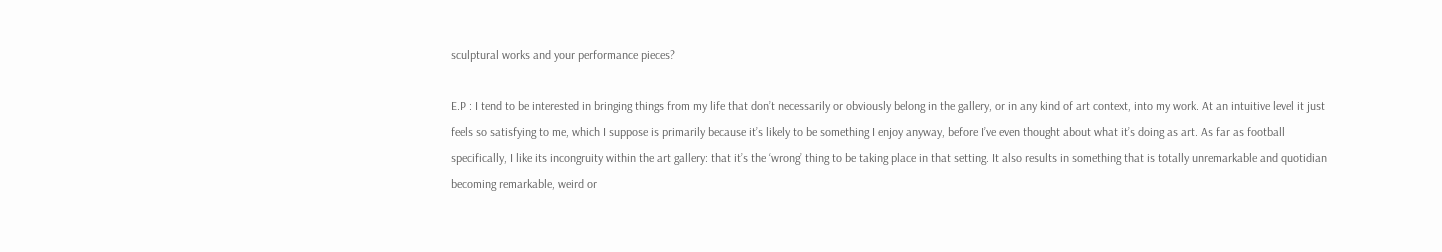sculptural works and your performance pieces?

E.P : I tend to be interested in bringing things from my life that don’t necessarily or obviously belong in the gallery, or in any kind of art context, into my work. At an intuitive level it just feels so satisfying to me, which I suppose is primarily because it’s likely to be something I enjoy anyway, before I’ve even thought about what it’s doing as art. As far as football specifically, I like its incongruity within the art gallery: that it’s the ‘wrong’ thing to be taking place in that setting. It also results in something that is totally unremarkable and quotidian becoming remarkable, weird or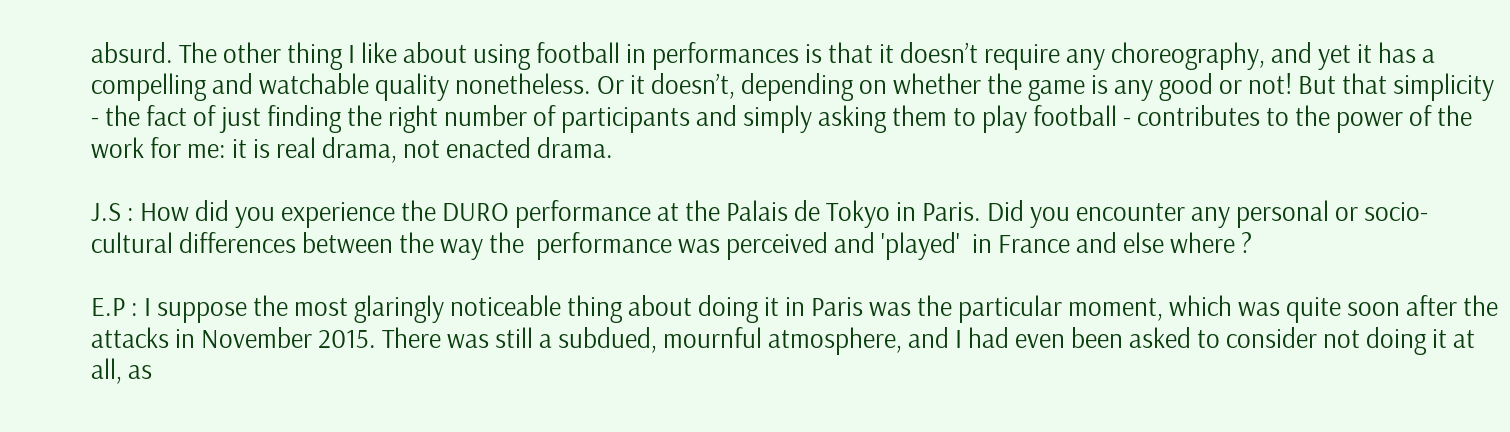absurd. The other thing I like about using football in performances is that it doesn’t require any choreography, and yet it has a compelling and watchable quality nonetheless. Or it doesn’t, depending on whether the game is any good or not! But that simplicity - the fact of just finding the right number of participants and simply asking them to play football - contributes to the power of the work for me: it is real drama, not enacted drama.

J.S : How did you experience the DURO performance at the Palais de Tokyo in Paris. Did you encounter any personal or socio-cultural differences between the way the  performance was perceived and 'played'  in France and else where ?

E.P : I suppose the most glaringly noticeable thing about doing it in Paris was the particular moment, which was quite soon after the attacks in November 2015. There was still a subdued, mournful atmosphere, and I had even been asked to consider not doing it at all, as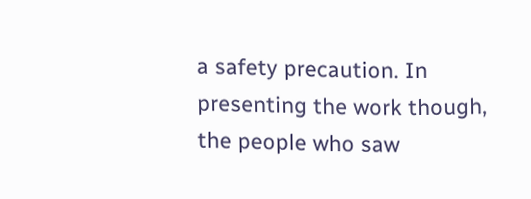a safety precaution. In presenting the work though, the people who saw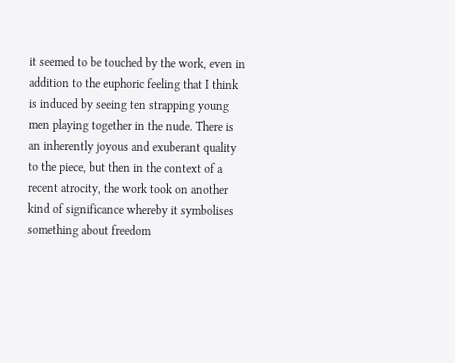it seemed to be touched by the work, even in addition to the euphoric feeling that I think is induced by seeing ten strapping young men playing together in the nude. There is an inherently joyous and exuberant quality to the piece, but then in the context of a recent atrocity, the work took on another kind of significance whereby it symbolises something about freedom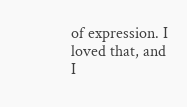of expression. I loved that, and I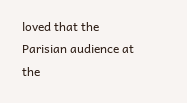loved that the Parisian audience at the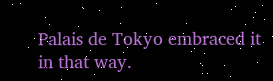Palais de Tokyo embraced it in that way.